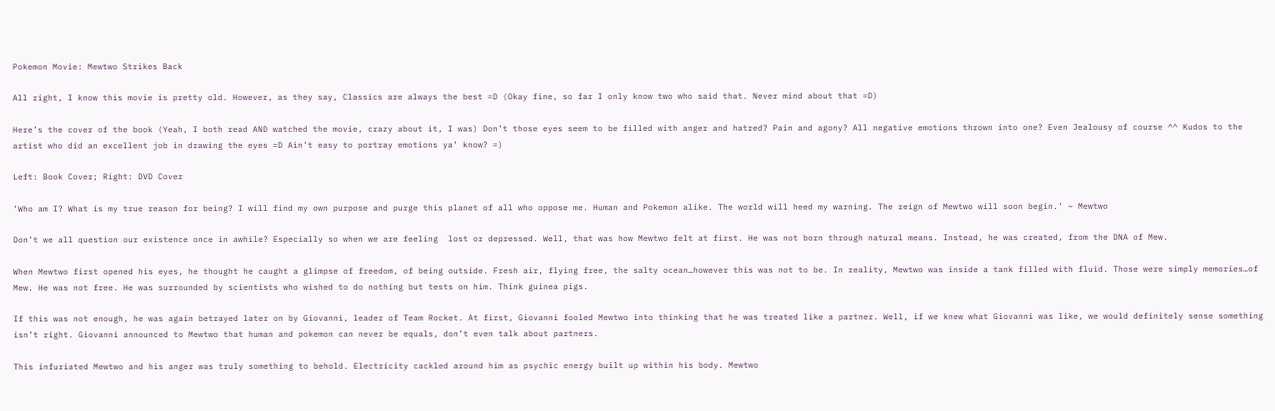Pokemon Movie: Mewtwo Strikes Back

All right, I know this movie is pretty old. However, as they say, Classics are always the best =D (Okay fine, so far I only know two who said that. Never mind about that =D)

Here’s the cover of the book (Yeah, I both read AND watched the movie, crazy about it, I was) Don’t those eyes seem to be filled with anger and hatred? Pain and agony? All negative emotions thrown into one? Even Jealousy of course ^^ Kudos to the artist who did an excellent job in drawing the eyes =D Ain’t easy to portray emotions ya’ know? =)

Left: Book Cover; Right: DVD Cover

‘Who am I? What is my true reason for being? I will find my own purpose and purge this planet of all who oppose me. Human and Pokemon alike. The world will heed my warning. The reign of Mewtwo will soon begin.’ ~ Mewtwo

Don’t we all question our existence once in awhile? Especially so when we are feeling  lost or depressed. Well, that was how Mewtwo felt at first. He was not born through natural means. Instead, he was created, from the DNA of Mew.

When Mewtwo first opened his eyes, he thought he caught a glimpse of freedom, of being outside. Fresh air, flying free, the salty ocean…however this was not to be. In reality, Mewtwo was inside a tank filled with fluid. Those were simply memories…of Mew. He was not free. He was surrounded by scientists who wished to do nothing but tests on him. Think guinea pigs.

If this was not enough, he was again betrayed later on by Giovanni, leader of Team Rocket. At first, Giovanni fooled Mewtwo into thinking that he was treated like a partner. Well, if we knew what Giovanni was like, we would definitely sense something isn’t right. Giovanni announced to Mewtwo that human and pokemon can never be equals, don’t even talk about partners.

This infuriated Mewtwo and his anger was truly something to behold. Electricity cackled around him as psychic energy built up within his body. Mewtwo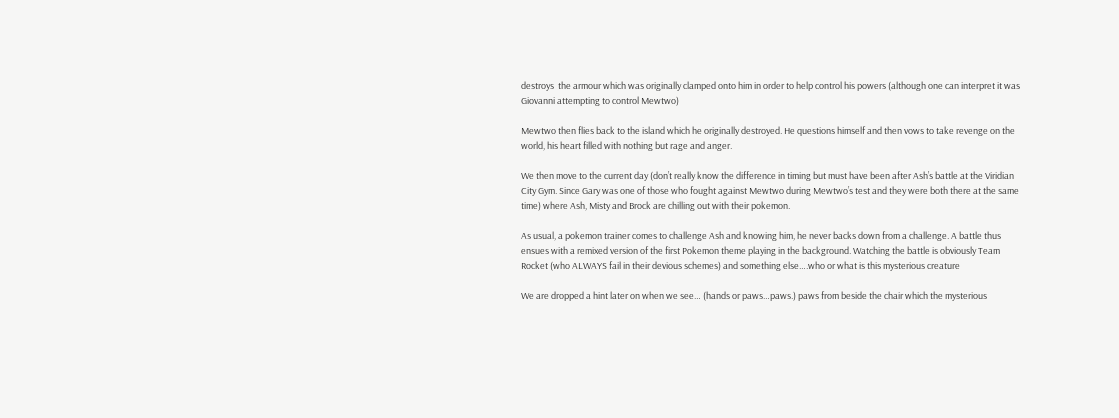destroys  the armour which was originally clamped onto him in order to help control his powers (although one can interpret it was Giovanni attempting to control Mewtwo)

Mewtwo then flies back to the island which he originally destroyed. He questions himself and then vows to take revenge on the world, his heart filled with nothing but rage and anger.

We then move to the current day (don’t really know the difference in timing but must have been after Ash’s battle at the Viridian City Gym. Since Gary was one of those who fought against Mewtwo during Mewtwo’s test and they were both there at the same time) where Ash, Misty and Brock are chilling out with their pokemon.

As usual, a pokemon trainer comes to challenge Ash and knowing him, he never backs down from a challenge. A battle thus ensues with a remixed version of the first Pokemon theme playing in the background. Watching the battle is obviously Team Rocket (who ALWAYS fail in their devious schemes) and something else….who or what is this mysterious creature

We are dropped a hint later on when we see… (hands or paws…paws.) paws from beside the chair which the mysterious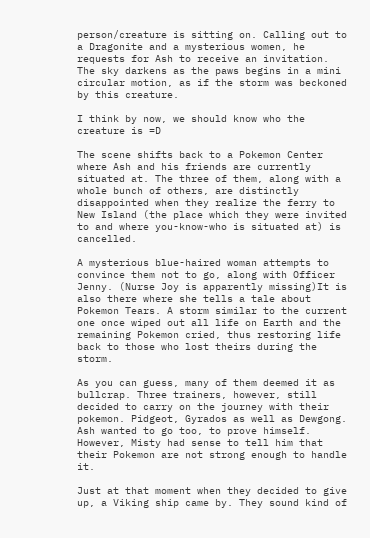person/creature is sitting on. Calling out to a Dragonite and a mysterious women, he requests for Ash to receive an invitation. The sky darkens as the paws begins in a mini circular motion, as if the storm was beckoned by this creature.

I think by now, we should know who the creature is =D

The scene shifts back to a Pokemon Center where Ash and his friends are currently situated at. The three of them, along with a whole bunch of others, are distinctly disappointed when they realize the ferry to New Island (the place which they were invited to and where you-know-who is situated at) is cancelled.

A mysterious blue-haired woman attempts to convince them not to go, along with Officer Jenny. (Nurse Joy is apparently missing)It is also there where she tells a tale about Pokemon Tears. A storm similar to the current one once wiped out all life on Earth and the remaining Pokemon cried, thus restoring life back to those who lost theirs during the storm.

As you can guess, many of them deemed it as bullcrap. Three trainers, however, still decided to carry on the journey with their pokemon. Pidgeot, Gyrados as well as Dewgong. Ash wanted to go too, to prove himself. However, Misty had sense to tell him that their Pokemon are not strong enough to handle it.

Just at that moment when they decided to give up, a Viking ship came by. They sound kind of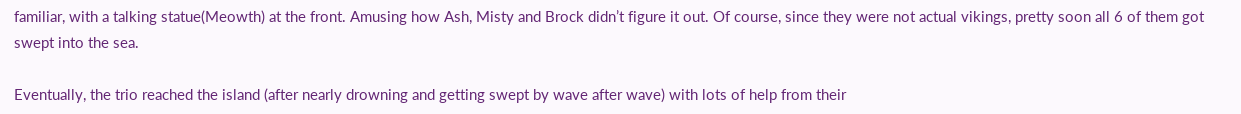familiar, with a talking statue(Meowth) at the front. Amusing how Ash, Misty and Brock didn’t figure it out. Of course, since they were not actual vikings, pretty soon all 6 of them got swept into the sea.

Eventually, the trio reached the island (after nearly drowning and getting swept by wave after wave) with lots of help from their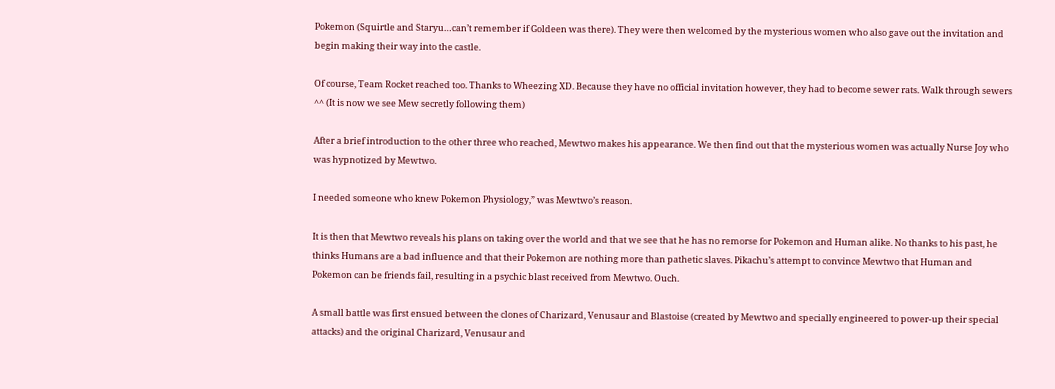Pokemon (Squirtle and Staryu…can’t remember if Goldeen was there). They were then welcomed by the mysterious women who also gave out the invitation and begin making their way into the castle.

Of course, Team Rocket reached too. Thanks to Wheezing XD. Because they have no official invitation however, they had to become sewer rats. Walk through sewers ^^ (It is now we see Mew secretly following them)

After a brief introduction to the other three who reached, Mewtwo makes his appearance. We then find out that the mysterious women was actually Nurse Joy who was hypnotized by Mewtwo.

I needed someone who knew Pokemon Physiology,” was Mewtwo’s reason.

It is then that Mewtwo reveals his plans on taking over the world and that we see that he has no remorse for Pokemon and Human alike. No thanks to his past, he thinks Humans are a bad influence and that their Pokemon are nothing more than pathetic slaves. Pikachu’s attempt to convince Mewtwo that Human and Pokemon can be friends fail, resulting in a psychic blast received from Mewtwo. Ouch.

A small battle was first ensued between the clones of Charizard, Venusaur and Blastoise (created by Mewtwo and specially engineered to power-up their special attacks) and the original Charizard, Venusaur and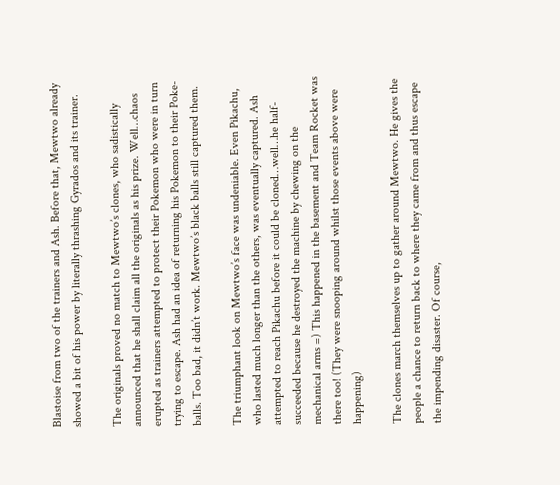Blastoise from two of the trainers and Ash. Before that, Mewtwo already showed a bit of his power by literally thrashing Gyrados and its trainer.

The originals proved no match to Mewtwo’s clones, who sadistically announced that he shall claim all the originals as his prize. Well…chaos erupted as trainers attempted to protect their Pokemon who were in turn trying to escape. Ash had an idea of returning his Pokemon to their Poke-balls. Too bad, it didn’t work. Mewtwo’s black balls still captured them.

The triumphant look on Mewtwo’s face was undeniable. Even Pikachu, who lasted much longer than the others, was eventually captured. Ash attempted to reach Pikachu before it could be cloned…well…he half-succeeded because he destroyed the machine by chewing on the mechanical arms =) This happened in the basement and Team Rocket was there too! (They were snooping around whilst those events above were happening)

The clones march themselves up to gather around Mewtwo. He gives the people a chance to return back to where they came from and thus escape the impending disaster. Of course,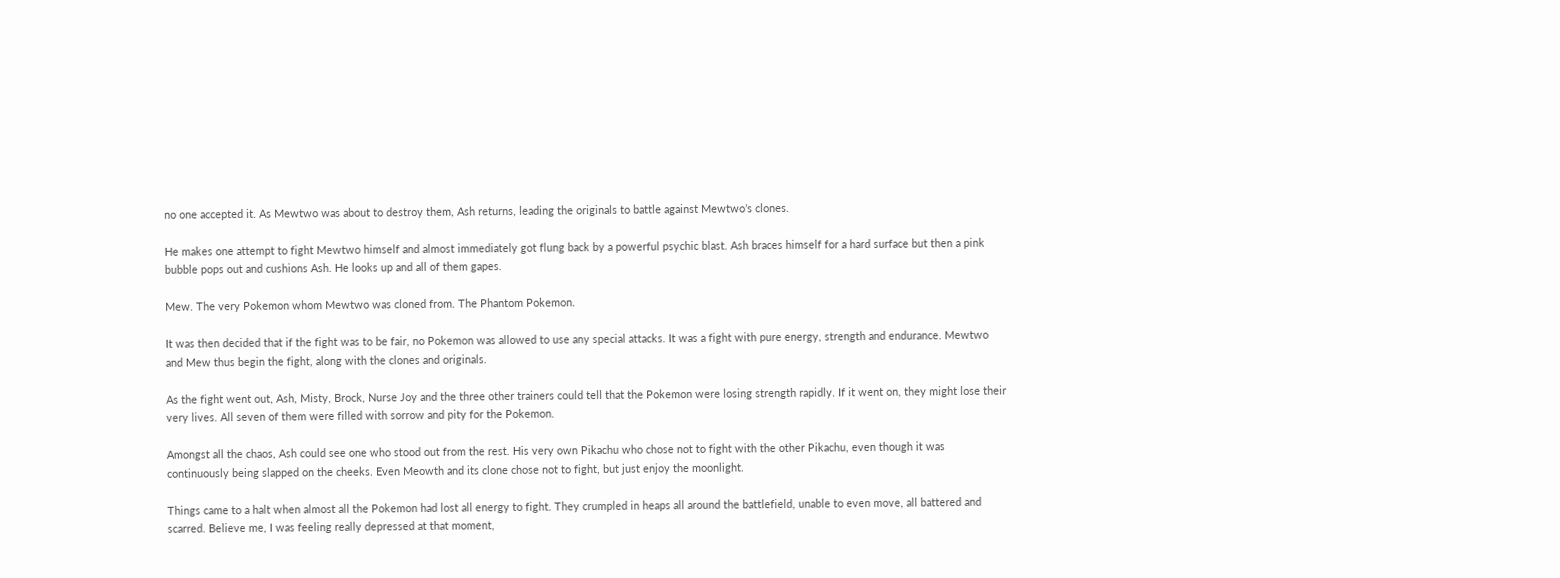no one accepted it. As Mewtwo was about to destroy them, Ash returns, leading the originals to battle against Mewtwo’s clones.

He makes one attempt to fight Mewtwo himself and almost immediately got flung back by a powerful psychic blast. Ash braces himself for a hard surface but then a pink bubble pops out and cushions Ash. He looks up and all of them gapes.

Mew. The very Pokemon whom Mewtwo was cloned from. The Phantom Pokemon.

It was then decided that if the fight was to be fair, no Pokemon was allowed to use any special attacks. It was a fight with pure energy, strength and endurance. Mewtwo and Mew thus begin the fight, along with the clones and originals.

As the fight went out, Ash, Misty, Brock, Nurse Joy and the three other trainers could tell that the Pokemon were losing strength rapidly. If it went on, they might lose their very lives. All seven of them were filled with sorrow and pity for the Pokemon.

Amongst all the chaos, Ash could see one who stood out from the rest. His very own Pikachu who chose not to fight with the other Pikachu, even though it was continuously being slapped on the cheeks. Even Meowth and its clone chose not to fight, but just enjoy the moonlight.

Things came to a halt when almost all the Pokemon had lost all energy to fight. They crumpled in heaps all around the battlefield, unable to even move, all battered and scarred. Believe me, I was feeling really depressed at that moment,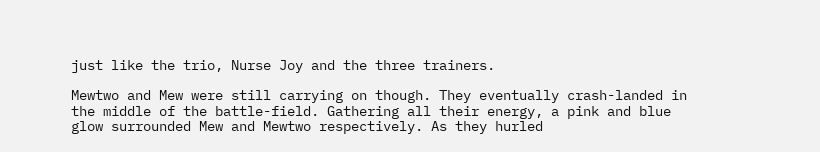just like the trio, Nurse Joy and the three trainers.

Mewtwo and Mew were still carrying on though. They eventually crash-landed in the middle of the battle-field. Gathering all their energy, a pink and blue glow surrounded Mew and Mewtwo respectively. As they hurled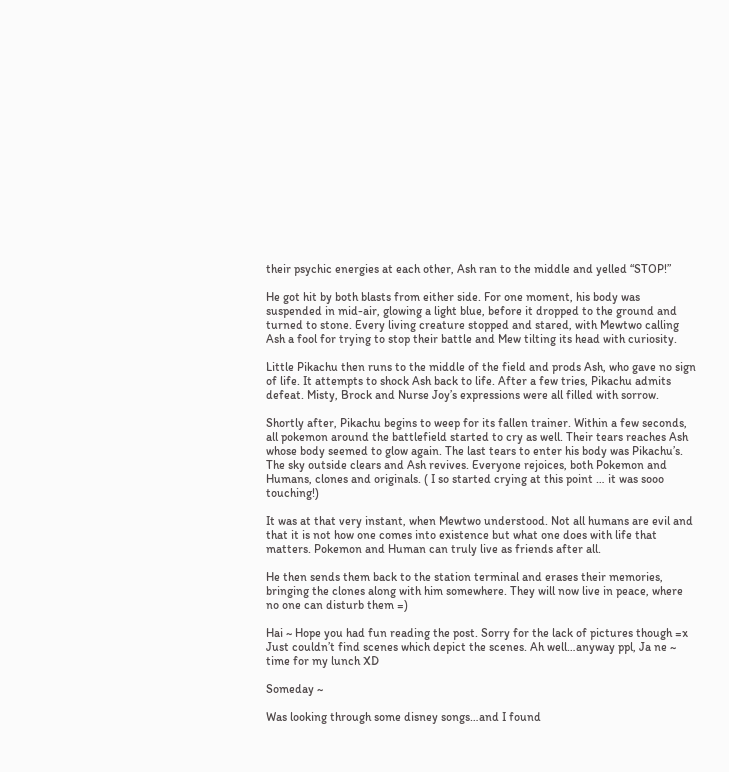their psychic energies at each other, Ash ran to the middle and yelled “STOP!”

He got hit by both blasts from either side. For one moment, his body was suspended in mid-air, glowing a light blue, before it dropped to the ground and turned to stone. Every living creature stopped and stared, with Mewtwo calling Ash a fool for trying to stop their battle and Mew tilting its head with curiosity.

Little Pikachu then runs to the middle of the field and prods Ash, who gave no sign of life. It attempts to shock Ash back to life. After a few tries, Pikachu admits defeat. Misty, Brock and Nurse Joy’s expressions were all filled with sorrow.

Shortly after, Pikachu begins to weep for its fallen trainer. Within a few seconds, all pokemon around the battlefield started to cry as well. Their tears reaches Ash whose body seemed to glow again. The last tears to enter his body was Pikachu’s. The sky outside clears and Ash revives. Everyone rejoices, both Pokemon and Humans, clones and originals. ( I so started crying at this point … it was sooo touching!)

It was at that very instant, when Mewtwo understood. Not all humans are evil and that it is not how one comes into existence but what one does with life that matters. Pokemon and Human can truly live as friends after all.

He then sends them back to the station terminal and erases their memories, bringing the clones along with him somewhere. They will now live in peace, where no one can disturb them =)

Hai ~ Hope you had fun reading the post. Sorry for the lack of pictures though =x Just couldn’t find scenes which depict the scenes. Ah well…anyway ppl, Ja ne ~ time for my lunch XD

Someday ~

Was looking through some disney songs…and I found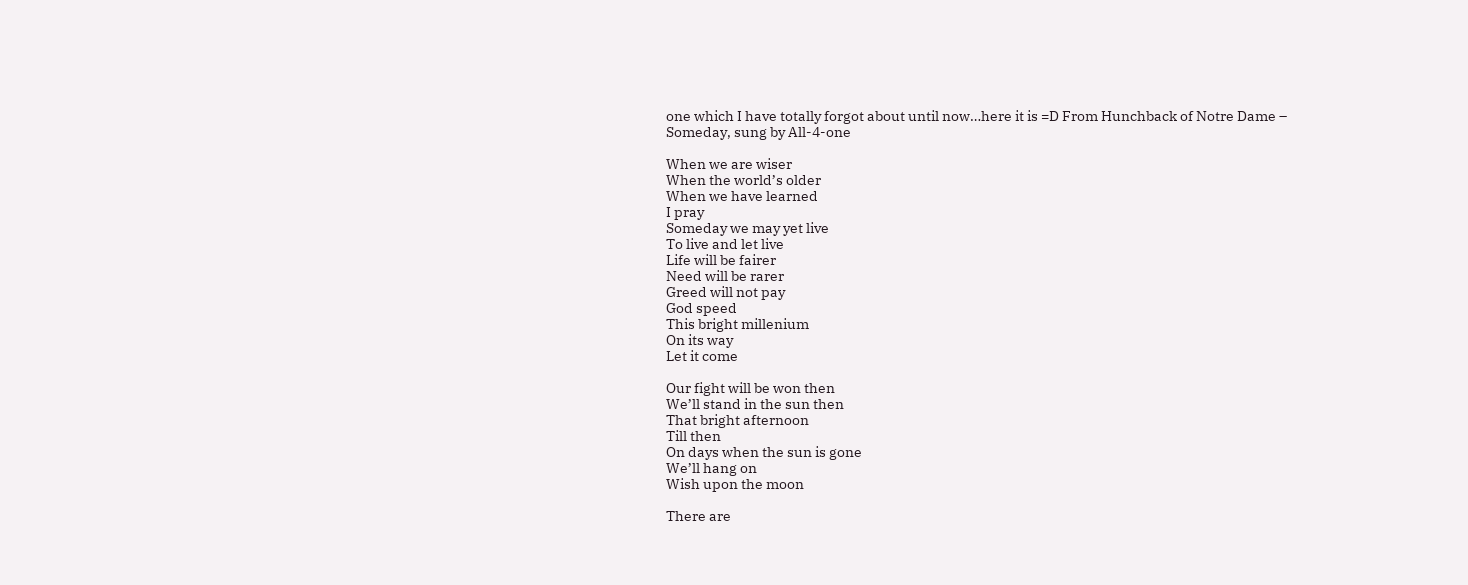one which I have totally forgot about until now…here it is =D From Hunchback of Notre Dame – Someday, sung by All-4-one

When we are wiser
When the world’s older
When we have learned
I pray
Someday we may yet live
To live and let live
Life will be fairer
Need will be rarer
Greed will not pay
God speed
This bright millenium
On its way
Let it come

Our fight will be won then
We’ll stand in the sun then
That bright afternoon
Till then
On days when the sun is gone
We’ll hang on
Wish upon the moon

There are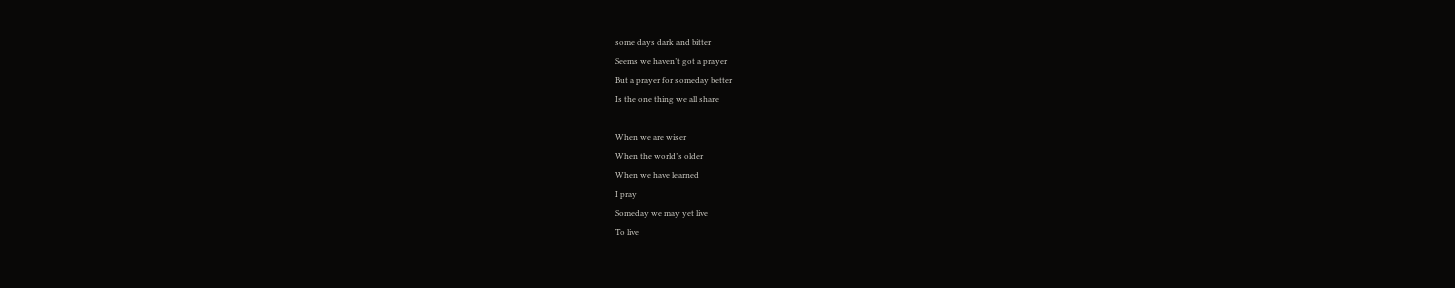some days dark and bitter
Seems we haven’t got a prayer
But a prayer for someday better
Is the one thing we all share

When we are wiser
When the world’s older
When we have learned
I pray
Someday we may yet live
To live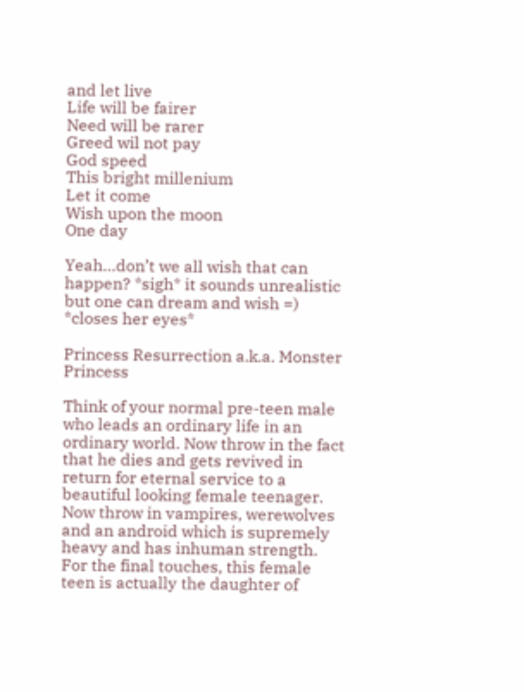and let live
Life will be fairer
Need will be rarer
Greed wil not pay
God speed
This bright millenium
Let it come
Wish upon the moon
One day

Yeah…don’t we all wish that can happen? *sigh* it sounds unrealistic but one can dream and wish =) *closes her eyes*

Princess Resurrection a.k.a. Monster Princess

Think of your normal pre-teen male who leads an ordinary life in an ordinary world. Now throw in the fact that he dies and gets revived in return for eternal service to a beautiful looking female teenager. Now throw in vampires, werewolves and an android which is supremely heavy and has inhuman strength. For the final touches, this female teen is actually the daughter of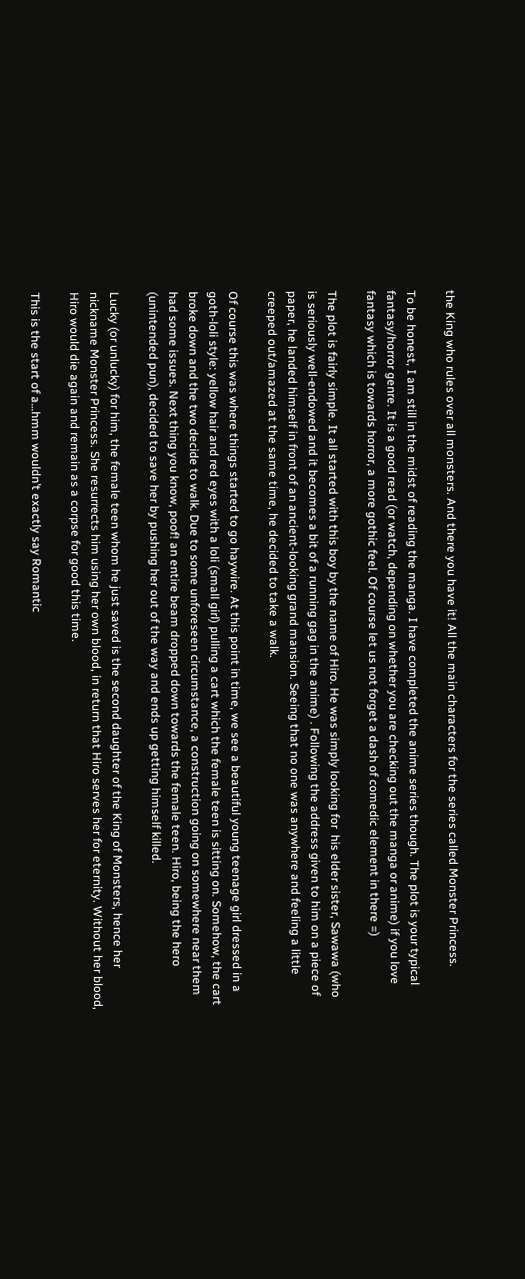the King who rules over all monsters. And there you have it! All the main characters for the series called Monster Princess.

To be honest, I am still in the midst of reading the manga. I have completed the anime series though. The plot is your typical fantasy/horror genre. It is a good read (or watch, depending on whether you are checking out the manga or anime) if you love fantasy which is towards horror, a more gothic feel. Of course let us not forget a dash of comedic element in there =)

The plot is fairly simple. It all started with this boy by the name of Hiro. He was simply looking for  his elder sister, Sawawa (who is seriously well-endowed and it becomes a bit of a running gag in the anime) . Following the address given to him on a piece of paper, he landed himself in front of an ancient-looking grand mansion. Seeing that no one was anywhere and feeling a little creeped out/amazed at the same time, he decided to take a walk.

Of course this was where things started to go haywire. At this point in time, we see a beautiful young teenage girl dressed in a goth-loli style: yellow hair and red eyes with a loli (small girl) pulling a cart which the female teen is sitting on. Somehow, the cart broke down and the two decide to walk. Due to some unforeseen circumstance, a construction going on somewhere near them had some issues. Next thing you know, poof! an entire beam dropped down towards the female teen. Hiro, being the hero (unintended pun), decided to save her by pushing her out of the way and ends up getting himself killed.

Lucky (or unlucky) for him, the female teen whom he just saved is the second daughter of the King of Monsters, hence her nickname Monster Princess. She resurrects him using her own blood, in return that Hiro serves her for eternity. Without her blood, Hiro would die again and remain as a corpse for good this time.

This is the start of a…hmm wouldn’t exactly say Romantic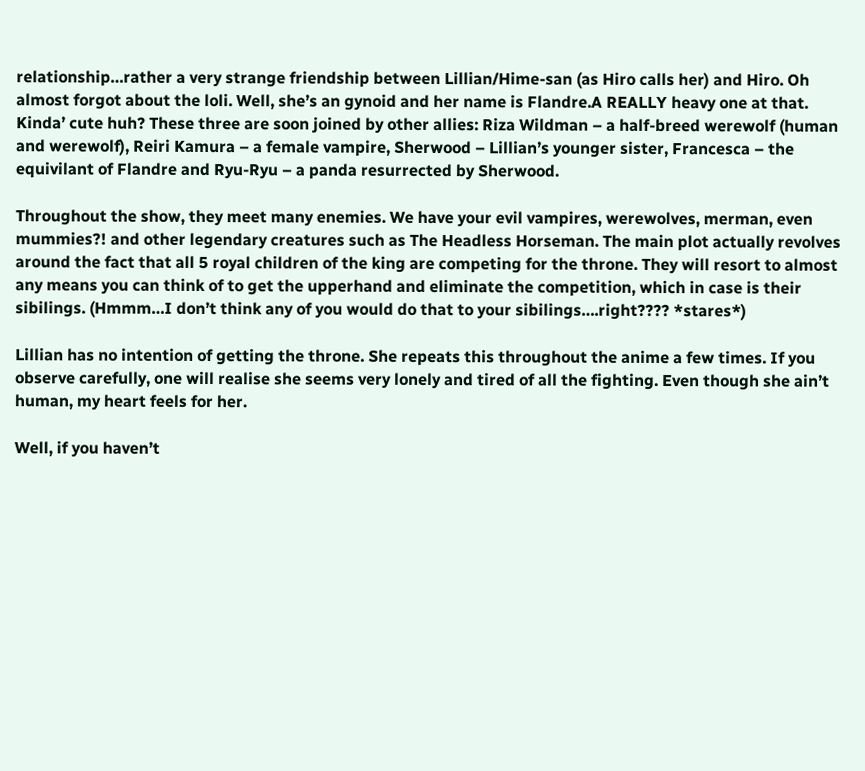relationship…rather a very strange friendship between Lillian/Hime-san (as Hiro calls her) and Hiro. Oh almost forgot about the loli. Well, she’s an gynoid and her name is Flandre.A REALLY heavy one at that. Kinda’ cute huh? These three are soon joined by other allies: Riza Wildman – a half-breed werewolf (human and werewolf), Reiri Kamura – a female vampire, Sherwood – Lillian’s younger sister, Francesca – the equivilant of Flandre and Ryu-Ryu – a panda resurrected by Sherwood.

Throughout the show, they meet many enemies. We have your evil vampires, werewolves, merman, even mummies?! and other legendary creatures such as The Headless Horseman. The main plot actually revolves around the fact that all 5 royal children of the king are competing for the throne. They will resort to almost any means you can think of to get the upperhand and eliminate the competition, which in case is their sibilings. (Hmmm…I don’t think any of you would do that to your sibilings….right???? *stares*)

Lillian has no intention of getting the throne. She repeats this throughout the anime a few times. If you observe carefully, one will realise she seems very lonely and tired of all the fighting. Even though she ain’t human, my heart feels for her.

Well, if you haven’t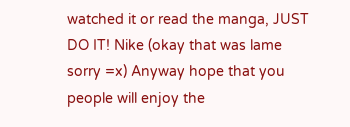watched it or read the manga, JUST DO IT! Nike (okay that was lame sorry =x) Anyway hope that you people will enjoy the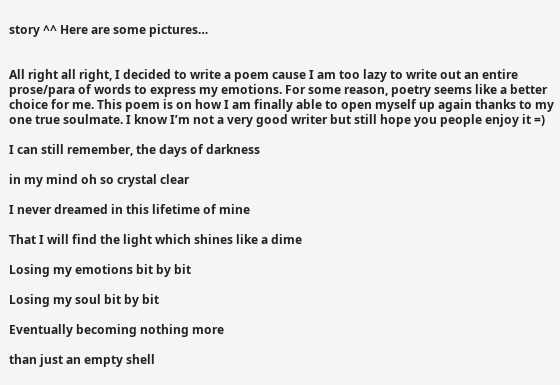story ^^ Here are some pictures…


All right all right, I decided to write a poem cause I am too lazy to write out an entire prose/para of words to express my emotions. For some reason, poetry seems like a better choice for me. This poem is on how I am finally able to open myself up again thanks to my one true soulmate. I know I’m not a very good writer but still hope you people enjoy it =)

I can still remember, the days of darkness

in my mind oh so crystal clear

I never dreamed in this lifetime of mine

That I will find the light which shines like a dime

Losing my emotions bit by bit

Losing my soul bit by bit

Eventually becoming nothing more

than just an empty shell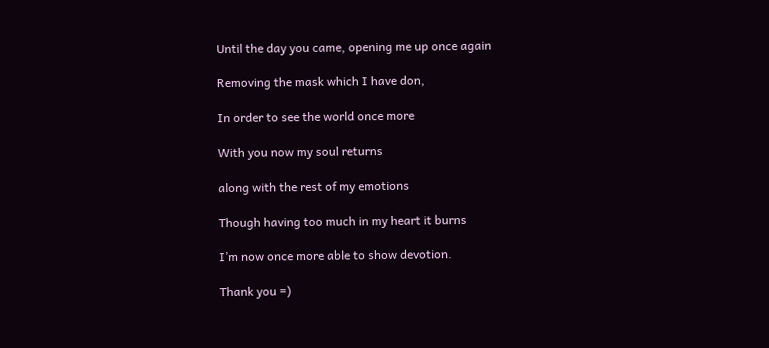Until the day you came, opening me up once again

Removing the mask which I have don,

In order to see the world once more

With you now my soul returns

along with the rest of my emotions

Though having too much in my heart it burns

I’m now once more able to show devotion.

Thank you =)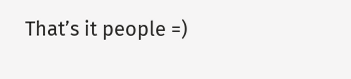That’s it people =)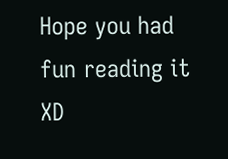Hope you had fun reading it XD